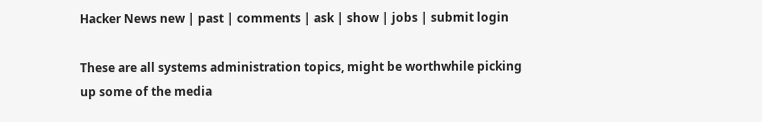Hacker News new | past | comments | ask | show | jobs | submit login

These are all systems administration topics, might be worthwhile picking up some of the media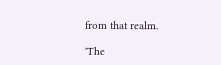from that realm.

'The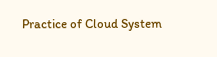Practice of Cloud System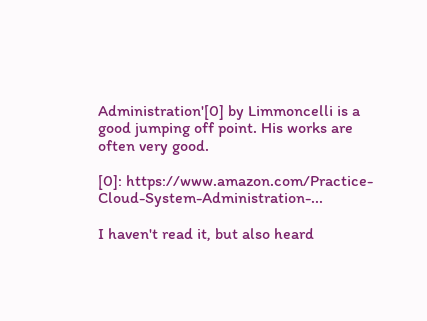Administration'[0] by Limmoncelli is a good jumping off point. His works are often very good.

[0]: https://www.amazon.com/Practice-Cloud-System-Administration-...

I haven't read it, but also heard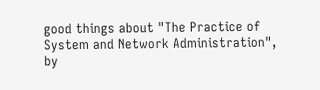good things about "The Practice of System and Network Administration", by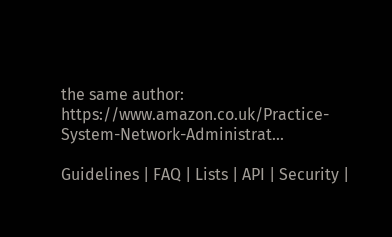the same author: https://www.amazon.co.uk/Practice-System-Network-Administrat...

Guidelines | FAQ | Lists | API | Security |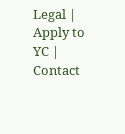Legal | Apply to YC | Contact